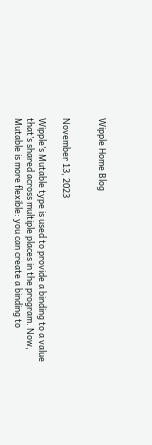Wipple Home Blog


November 13, 2023

Wipple’s Mutable type is used to provide a binding to a value that’s shared across multiple places in the program. Now, Mutable is more flexible: you can create a binding to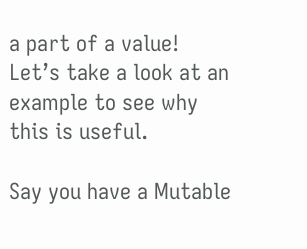a part of a value! Let’s take a look at an example to see why this is useful.

Say you have a Mutable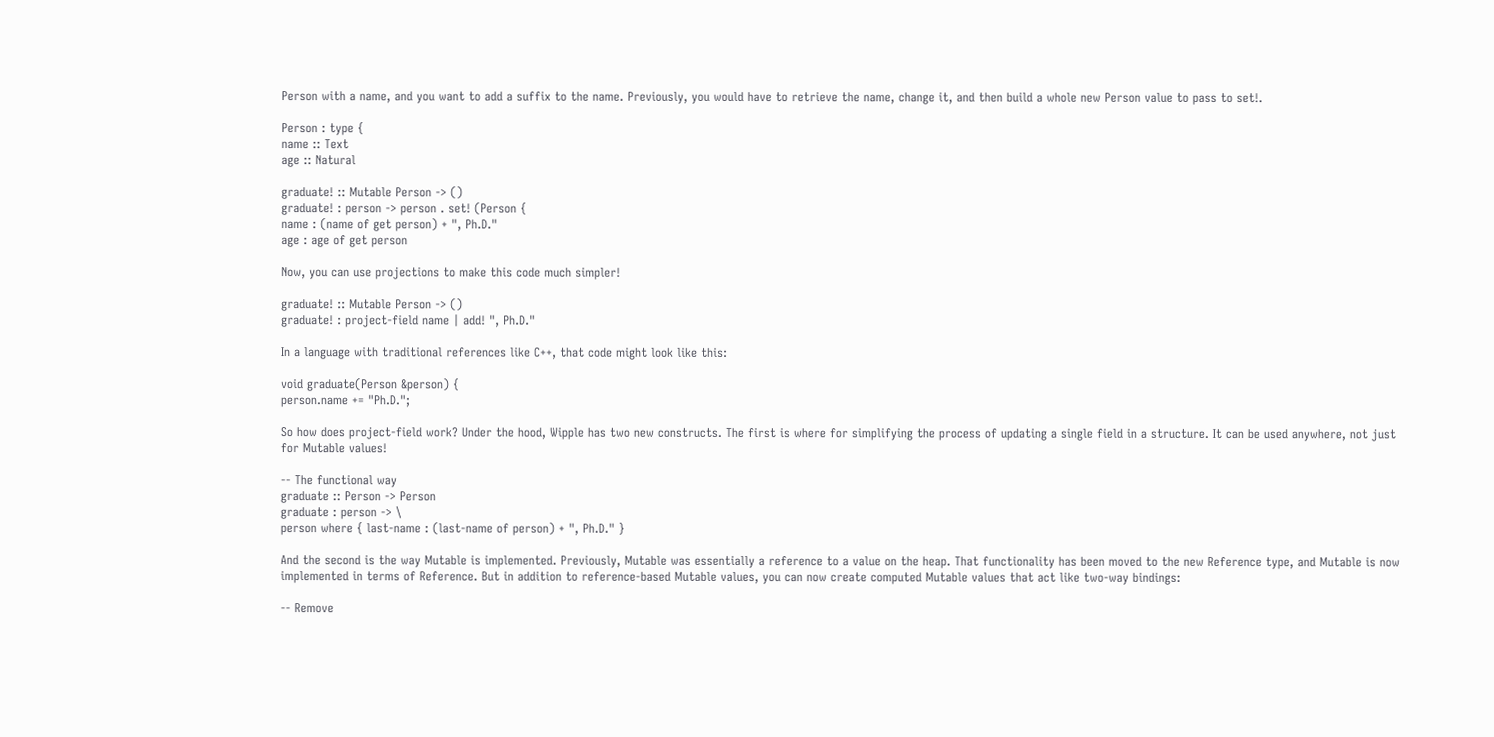Person with a name, and you want to add a suffix to the name. Previously, you would have to retrieve the name, change it, and then build a whole new Person value to pass to set!.

Person : type {
name :: Text
age :: Natural

graduate! :: Mutable Person -> ()
graduate! : person -> person . set! (Person {
name : (name of get person) + ", Ph.D."
age : age of get person

Now, you can use projections to make this code much simpler!

graduate! :: Mutable Person -> ()
graduate! : project-field name | add! ", Ph.D."

In a language with traditional references like C++, that code might look like this:

void graduate(Person &person) {
person.name += "Ph.D.";

So how does project-field work? Under the hood, Wipple has two new constructs. The first is where for simplifying the process of updating a single field in a structure. It can be used anywhere, not just for Mutable values!

-- The functional way
graduate :: Person -> Person
graduate : person -> \
person where { last-name : (last-name of person) + ", Ph.D." }

And the second is the way Mutable is implemented. Previously, Mutable was essentially a reference to a value on the heap. That functionality has been moved to the new Reference type, and Mutable is now implemented in terms of Reference. But in addition to reference-based Mutable values, you can now create computed Mutable values that act like two-way bindings:

-- Remove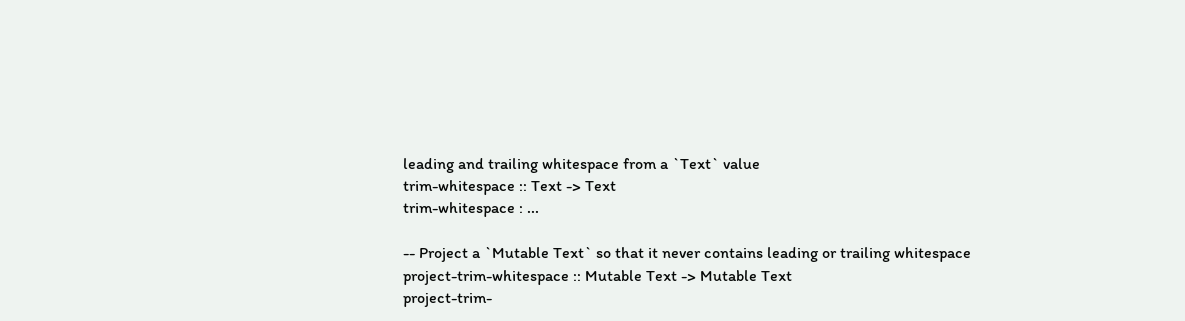leading and trailing whitespace from a `Text` value
trim-whitespace :: Text -> Text
trim-whitespace : ...

-- Project a `Mutable Text` so that it never contains leading or trailing whitespace
project-trim-whitespace :: Mutable Text -> Mutable Text
project-trim-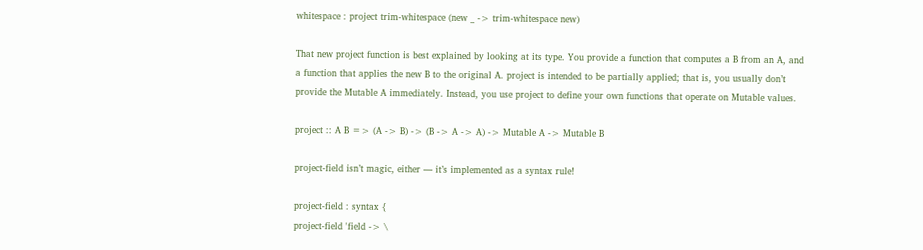whitespace : project trim-whitespace (new _ -> trim-whitespace new)

That new project function is best explained by looking at its type. You provide a function that computes a B from an A, and a function that applies the new B to the original A. project is intended to be partially applied; that is, you usually don’t provide the Mutable A immediately. Instead, you use project to define your own functions that operate on Mutable values.

project :: A B => (A -> B) -> (B -> A -> A) -> Mutable A -> Mutable B

project-field isn’t magic, either — it’s implemented as a syntax rule!

project-field : syntax {
project-field 'field -> \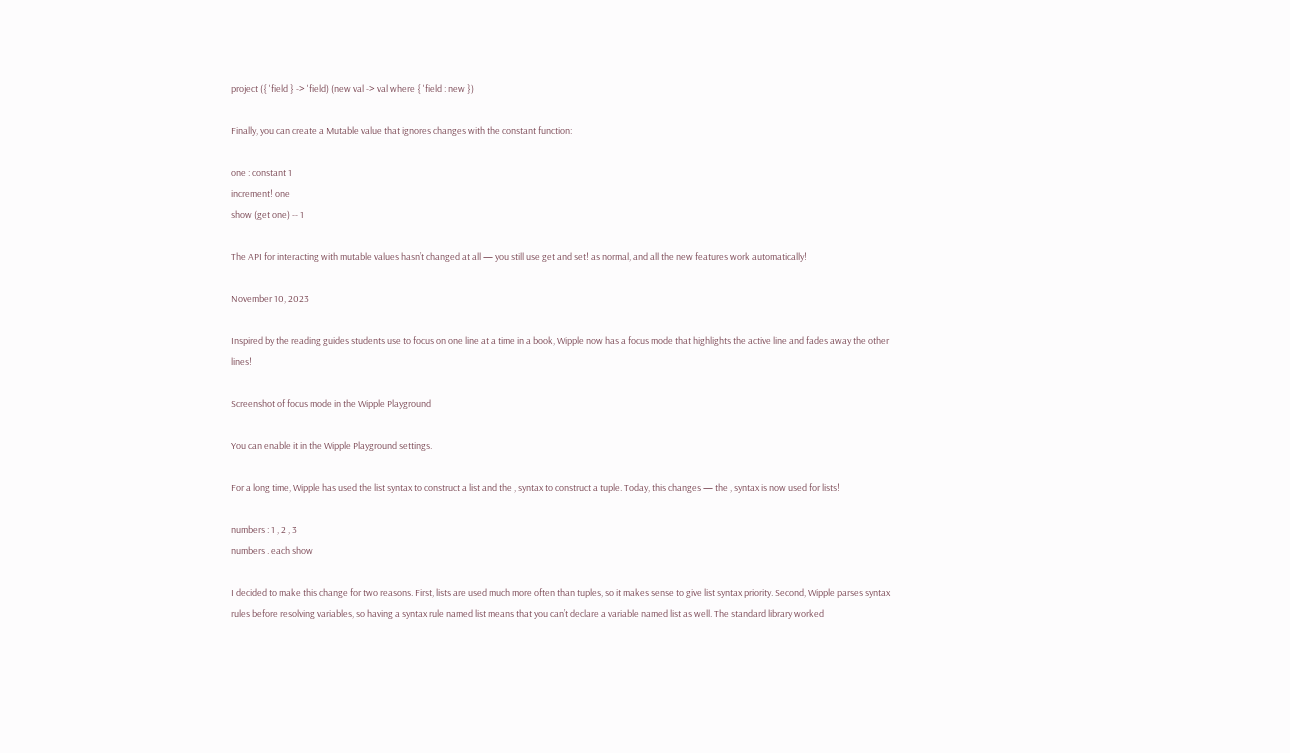project ({ 'field } -> 'field) (new val -> val where { 'field : new })

Finally, you can create a Mutable value that ignores changes with the constant function:

one : constant 1
increment! one
show (get one) -- 1

The API for interacting with mutable values hasn’t changed at all — you still use get and set! as normal, and all the new features work automatically!

November 10, 2023

Inspired by the reading guides students use to focus on one line at a time in a book, Wipple now has a focus mode that highlights the active line and fades away the other lines!

Screenshot of focus mode in the Wipple Playground

You can enable it in the Wipple Playground settings.

For a long time, Wipple has used the list syntax to construct a list and the , syntax to construct a tuple. Today, this changes — the , syntax is now used for lists!

numbers : 1 , 2 , 3
numbers . each show

I decided to make this change for two reasons. First, lists are used much more often than tuples, so it makes sense to give list syntax priority. Second, Wipple parses syntax rules before resolving variables, so having a syntax rule named list means that you can’t declare a variable named list as well. The standard library worked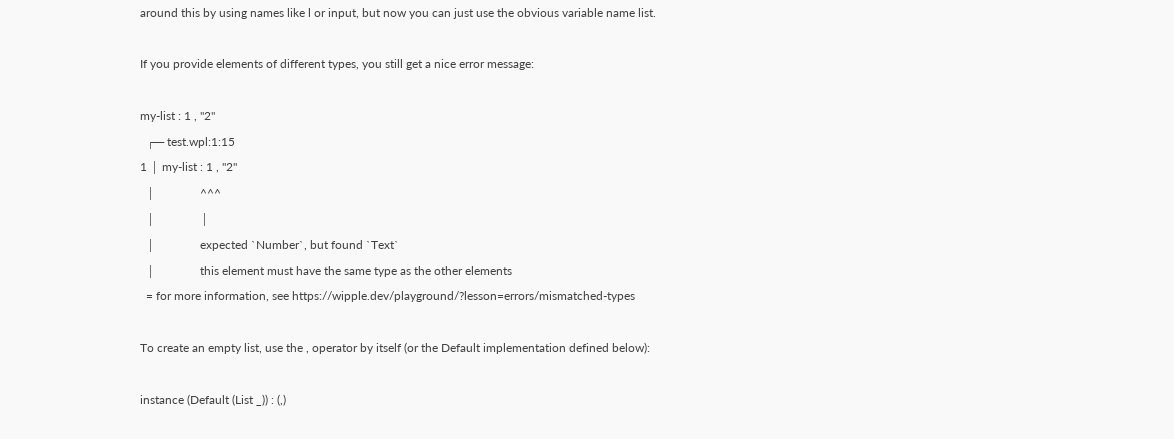around this by using names like l or input, but now you can just use the obvious variable name list.

If you provide elements of different types, you still get a nice error message:

my-list : 1 , "2"
  ┌─ test.wpl:1:15
1 │ my-list : 1 , "2"
  │               ^^^
  │               │
  │               expected `Number`, but found `Text`
  │               this element must have the same type as the other elements
  = for more information, see https://wipple.dev/playground/?lesson=errors/mismatched-types

To create an empty list, use the , operator by itself (or the Default implementation defined below):

instance (Default (List _)) : (,)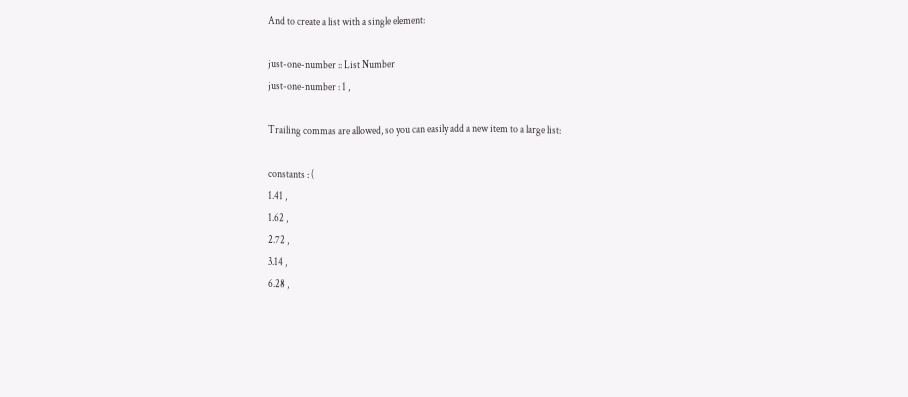And to create a list with a single element:

just-one-number :: List Number
just-one-number : 1 ,

Trailing commas are allowed, so you can easily add a new item to a large list:

constants : (
1.41 ,
1.62 ,
2.72 ,
3.14 ,
6.28 ,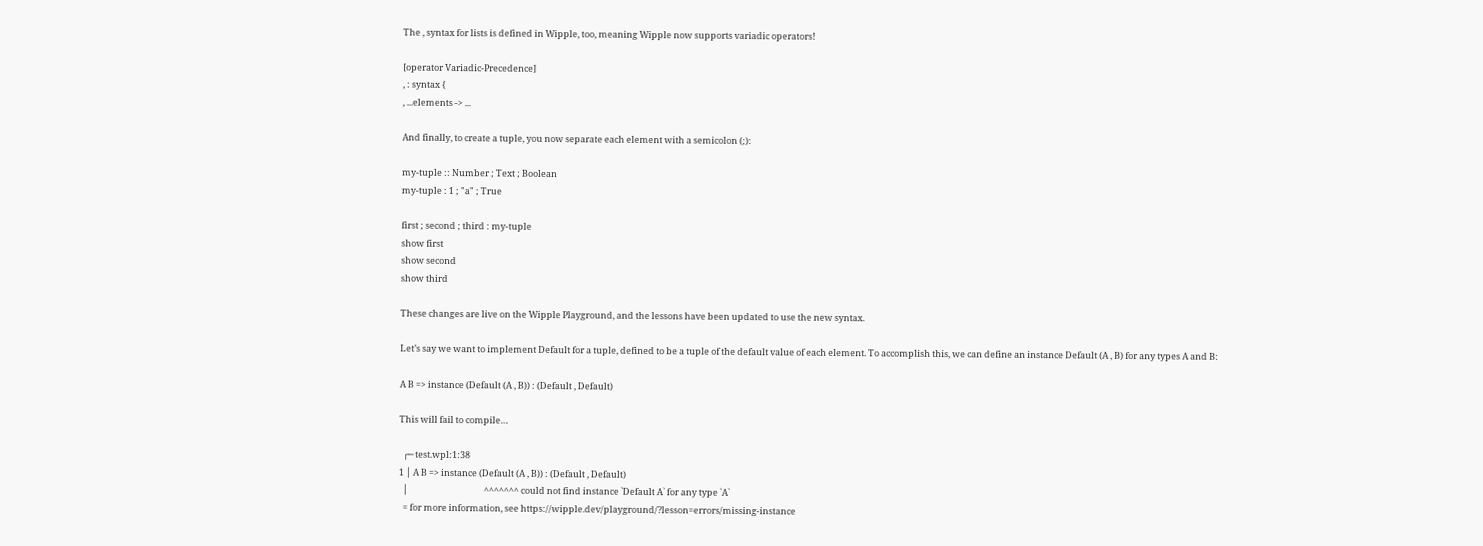The , syntax for lists is defined in Wipple, too, meaning Wipple now supports variadic operators!

[operator Variadic-Precedence]
, : syntax {
, ...elements -> ...

And finally, to create a tuple, you now separate each element with a semicolon (;):

my-tuple :: Number ; Text ; Boolean
my-tuple : 1 ; "a" ; True

first ; second ; third : my-tuple
show first
show second
show third

These changes are live on the Wipple Playground, and the lessons have been updated to use the new syntax.

Let’s say we want to implement Default for a tuple, defined to be a tuple of the default value of each element. To accomplish this, we can define an instance Default (A , B) for any types A and B:

A B => instance (Default (A , B)) : (Default , Default)

This will fail to compile…

  ┌─ test.wpl:1:38
1 │ A B => instance (Default (A , B)) : (Default , Default)
  │                                      ^^^^^^^ could not find instance `Default A` for any type `A`
  = for more information, see https://wipple.dev/playground/?lesson=errors/missing-instance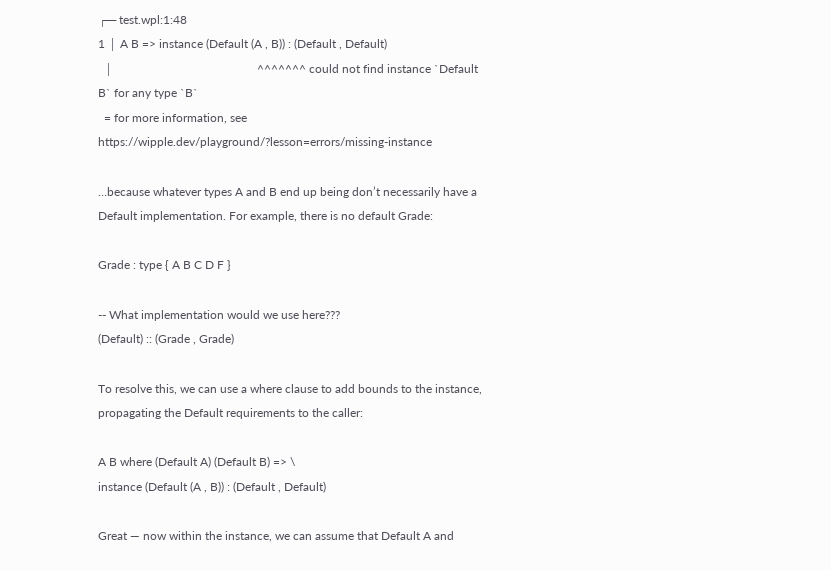┌─ test.wpl:1:48
1 │ A B => instance (Default (A , B)) : (Default , Default)
  │                                                ^^^^^^^ could not find instance `Default B` for any type `B`
  = for more information, see https://wipple.dev/playground/?lesson=errors/missing-instance

…because whatever types A and B end up being don’t necessarily have a Default implementation. For example, there is no default Grade:

Grade : type { A B C D F }

-- What implementation would we use here???
(Default) :: (Grade , Grade)

To resolve this, we can use a where clause to add bounds to the instance, propagating the Default requirements to the caller:

A B where (Default A) (Default B) => \
instance (Default (A , B)) : (Default , Default)

Great — now within the instance, we can assume that Default A and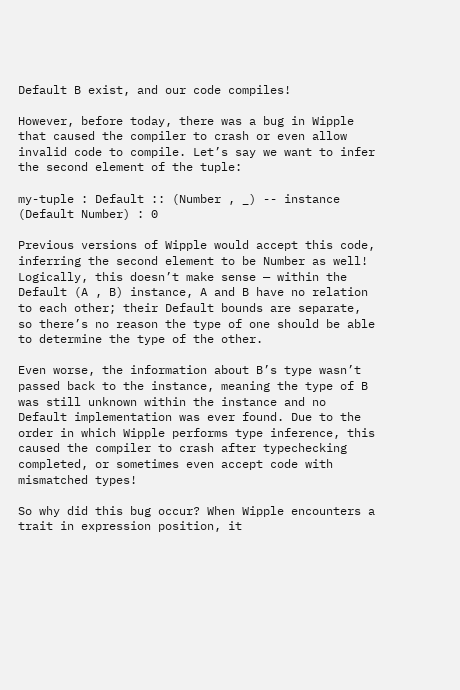Default B exist, and our code compiles!

However, before today, there was a bug in Wipple that caused the compiler to crash or even allow invalid code to compile. Let’s say we want to infer the second element of the tuple:

my-tuple : Default :: (Number , _) -- instance (Default Number) : 0

Previous versions of Wipple would accept this code, inferring the second element to be Number as well! Logically, this doesn’t make sense — within the Default (A , B) instance, A and B have no relation to each other; their Default bounds are separate, so there’s no reason the type of one should be able to determine the type of the other.

Even worse, the information about B’s type wasn’t passed back to the instance, meaning the type of B was still unknown within the instance and no Default implementation was ever found. Due to the order in which Wipple performs type inference, this caused the compiler to crash after typechecking completed, or sometimes even accept code with mismatched types!

So why did this bug occur? When Wipple encounters a trait in expression position, it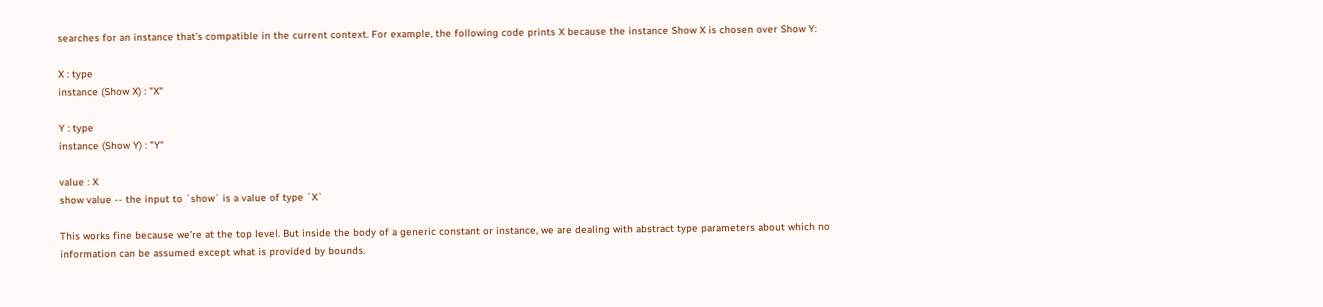searches for an instance that’s compatible in the current context. For example, the following code prints X because the instance Show X is chosen over Show Y:

X : type
instance (Show X) : "X"

Y : type
instance (Show Y) : "Y"

value : X
show value -- the input to `show` is a value of type `X`

This works fine because we’re at the top level. But inside the body of a generic constant or instance, we are dealing with abstract type parameters about which no information can be assumed except what is provided by bounds.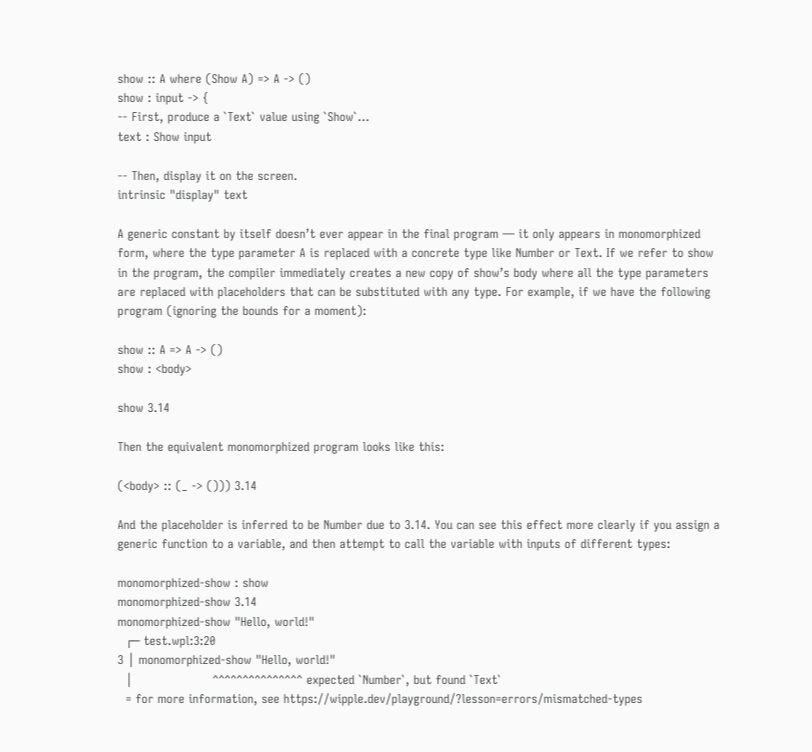show :: A where (Show A) => A -> ()
show : input -> {
-- First, produce a `Text` value using `Show`...
text : Show input

-- Then, display it on the screen.
intrinsic "display" text

A generic constant by itself doesn’t ever appear in the final program — it only appears in monomorphized form, where the type parameter A is replaced with a concrete type like Number or Text. If we refer to show in the program, the compiler immediately creates a new copy of show’s body where all the type parameters are replaced with placeholders that can be substituted with any type. For example, if we have the following program (ignoring the bounds for a moment):

show :: A => A -> ()
show : <body>

show 3.14

Then the equivalent monomorphized program looks like this:

(<body> :: (_ -> ())) 3.14

And the placeholder is inferred to be Number due to 3.14. You can see this effect more clearly if you assign a generic function to a variable, and then attempt to call the variable with inputs of different types:

monomorphized-show : show
monomorphized-show 3.14
monomorphized-show "Hello, world!"
  ┌─ test.wpl:3:20
3 │ monomorphized-show "Hello, world!"
  │                    ^^^^^^^^^^^^^^^ expected `Number`, but found `Text`
  = for more information, see https://wipple.dev/playground/?lesson=errors/mismatched-types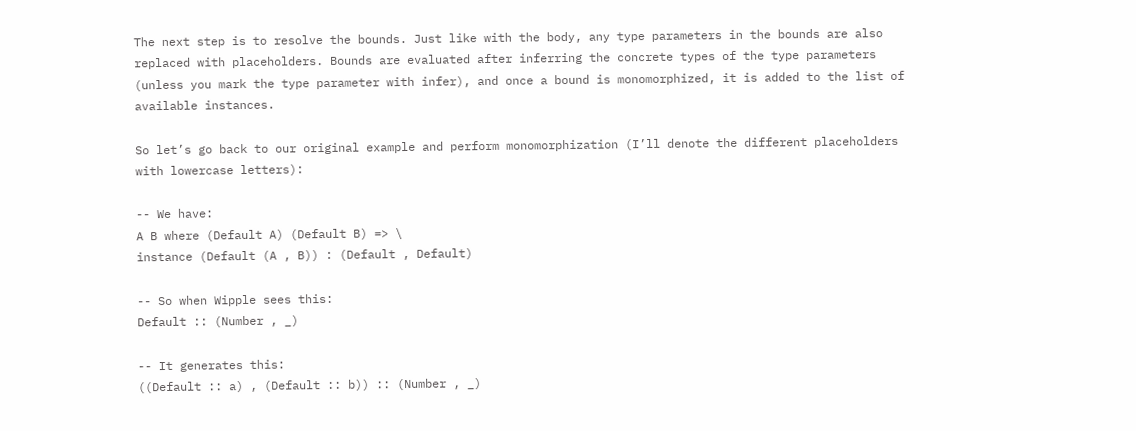The next step is to resolve the bounds. Just like with the body, any type parameters in the bounds are also replaced with placeholders. Bounds are evaluated after inferring the concrete types of the type parameters (unless you mark the type parameter with infer), and once a bound is monomorphized, it is added to the list of available instances.

So let’s go back to our original example and perform monomorphization (I’ll denote the different placeholders with lowercase letters):

-- We have:
A B where (Default A) (Default B) => \
instance (Default (A , B)) : (Default , Default)

-- So when Wipple sees this:
Default :: (Number , _)

-- It generates this:
((Default :: a) , (Default :: b)) :: (Number , _)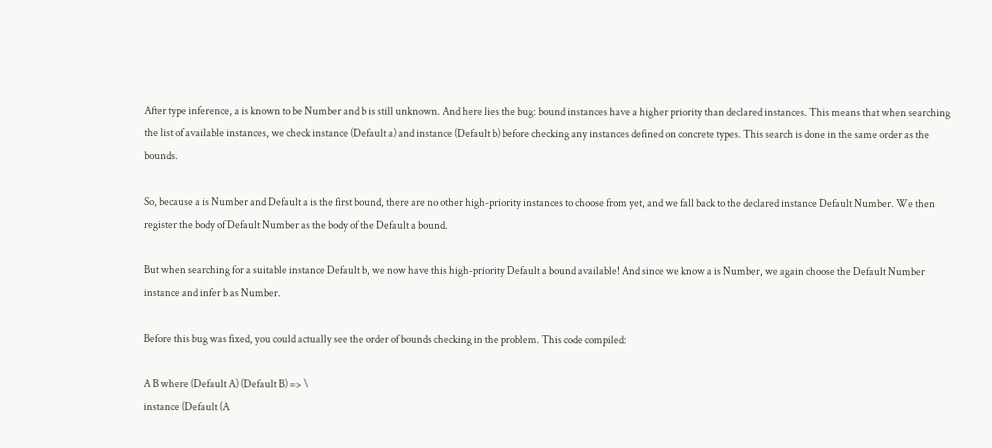After type inference, a is known to be Number and b is still unknown. And here lies the bug: bound instances have a higher priority than declared instances. This means that when searching the list of available instances, we check instance (Default a) and instance (Default b) before checking any instances defined on concrete types. This search is done in the same order as the bounds.

So, because a is Number and Default a is the first bound, there are no other high-priority instances to choose from yet, and we fall back to the declared instance Default Number. We then register the body of Default Number as the body of the Default a bound.

But when searching for a suitable instance Default b, we now have this high-priority Default a bound available! And since we know a is Number, we again choose the Default Number instance and infer b as Number.

Before this bug was fixed, you could actually see the order of bounds checking in the problem. This code compiled:

A B where (Default A) (Default B) => \
instance (Default (A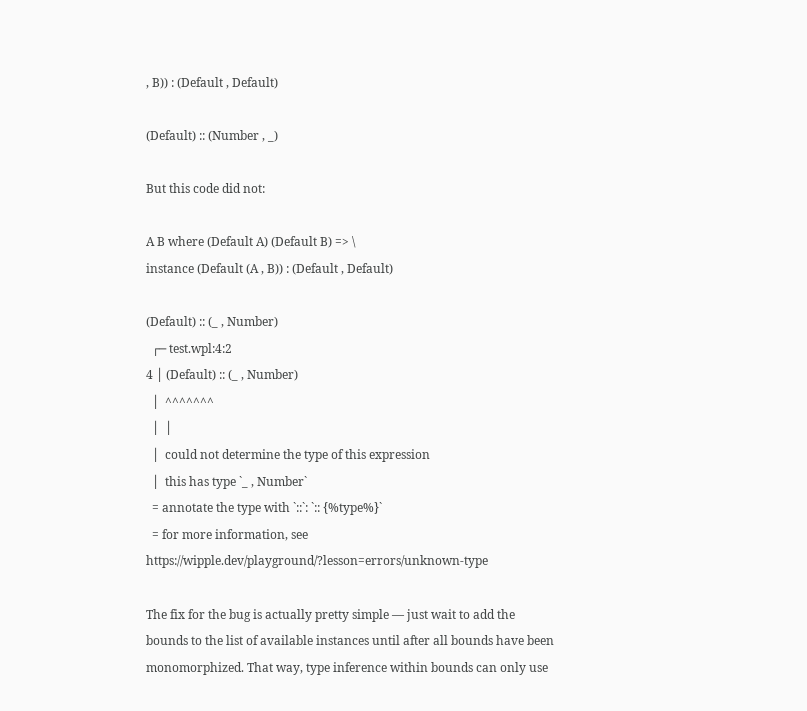, B)) : (Default , Default)

(Default) :: (Number , _)

But this code did not:

A B where (Default A) (Default B) => \
instance (Default (A , B)) : (Default , Default)

(Default) :: (_ , Number)
  ┌─ test.wpl:4:2
4 │ (Default) :: (_ , Number)
  │  ^^^^^^^
  │  │
  │  could not determine the type of this expression
  │  this has type `_ , Number`
  = annotate the type with `::`: `:: {%type%}`
  = for more information, see https://wipple.dev/playground/?lesson=errors/unknown-type

The fix for the bug is actually pretty simple — just wait to add the bounds to the list of available instances until after all bounds have been monomorphized. That way, type inference within bounds can only use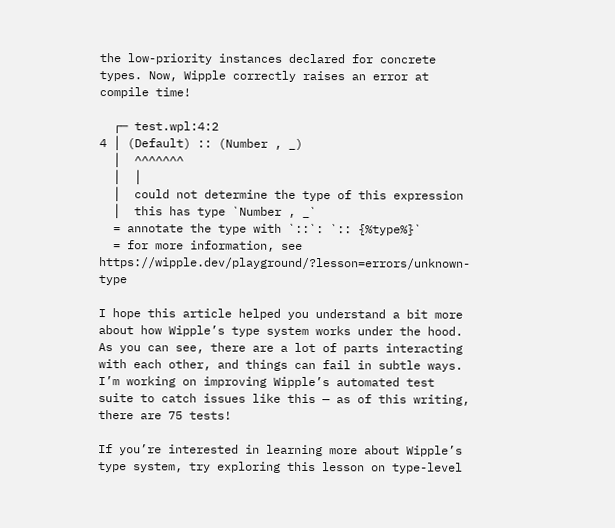the low-priority instances declared for concrete types. Now, Wipple correctly raises an error at compile time!

  ┌─ test.wpl:4:2
4 │ (Default) :: (Number , _)
  │  ^^^^^^^
  │  │
  │  could not determine the type of this expression
  │  this has type `Number , _`
  = annotate the type with `::`: `:: {%type%}`
  = for more information, see https://wipple.dev/playground/?lesson=errors/unknown-type

I hope this article helped you understand a bit more about how Wipple’s type system works under the hood. As you can see, there are a lot of parts interacting with each other, and things can fail in subtle ways. I’m working on improving Wipple’s automated test suite to catch issues like this — as of this writing, there are 75 tests!

If you’re interested in learning more about Wipple’s type system, try exploring this lesson on type-level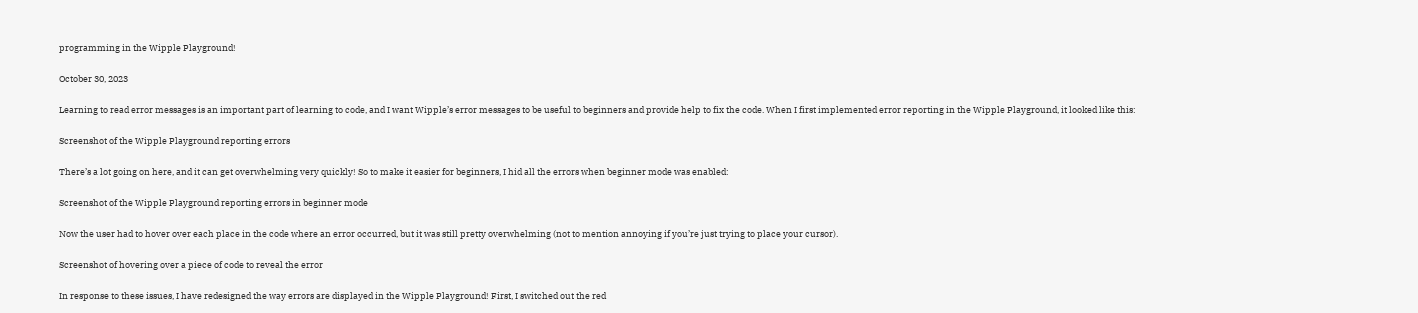programming in the Wipple Playground!

October 30, 2023

Learning to read error messages is an important part of learning to code, and I want Wipple’s error messages to be useful to beginners and provide help to fix the code. When I first implemented error reporting in the Wipple Playground, it looked like this:

Screenshot of the Wipple Playground reporting errors

There’s a lot going on here, and it can get overwhelming very quickly! So to make it easier for beginners, I hid all the errors when beginner mode was enabled:

Screenshot of the Wipple Playground reporting errors in beginner mode

Now the user had to hover over each place in the code where an error occurred, but it was still pretty overwhelming (not to mention annoying if you’re just trying to place your cursor).

Screenshot of hovering over a piece of code to reveal the error

In response to these issues, I have redesigned the way errors are displayed in the Wipple Playground! First, I switched out the red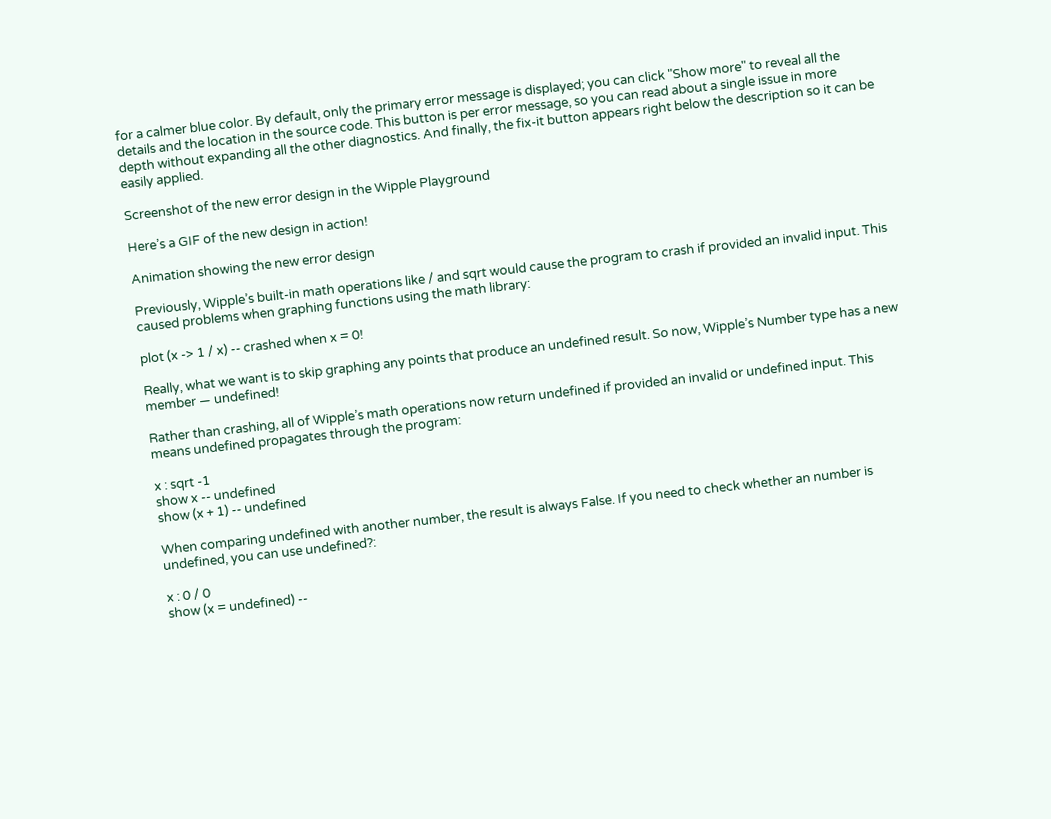for a calmer blue color. By default, only the primary error message is displayed; you can click "Show more" to reveal all the details and the location in the source code. This button is per error message, so you can read about a single issue in more depth without expanding all the other diagnostics. And finally, the fix-it button appears right below the description so it can be easily applied.

Screenshot of the new error design in the Wipple Playground

Here’s a GIF of the new design in action!

Animation showing the new error design

Previously, Wipple’s built-in math operations like / and sqrt would cause the program to crash if provided an invalid input. This caused problems when graphing functions using the math library:

plot (x -> 1 / x) -- crashed when x = 0!

Really, what we want is to skip graphing any points that produce an undefined result. So now, Wipple’s Number type has a new member — undefined!

Rather than crashing, all of Wipple’s math operations now return undefined if provided an invalid or undefined input. This means undefined propagates through the program:

x : sqrt -1
show x -- undefined
show (x + 1) -- undefined

When comparing undefined with another number, the result is always False. If you need to check whether an number is undefined, you can use undefined?:

x : 0 / 0
show (x = undefined) --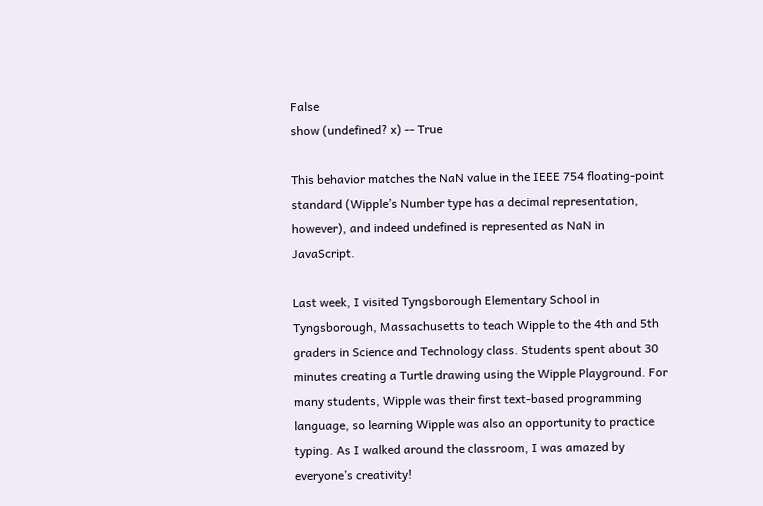False
show (undefined? x) -- True

This behavior matches the NaN value in the IEEE 754 floating-point standard (Wipple’s Number type has a decimal representation, however), and indeed undefined is represented as NaN in JavaScript.

Last week, I visited Tyngsborough Elementary School in Tyngsborough, Massachusetts to teach Wipple to the 4th and 5th graders in Science and Technology class. Students spent about 30 minutes creating a Turtle drawing using the Wipple Playground. For many students, Wipple was their first text-based programming language, so learning Wipple was also an opportunity to practice typing. As I walked around the classroom, I was amazed by everyone’s creativity!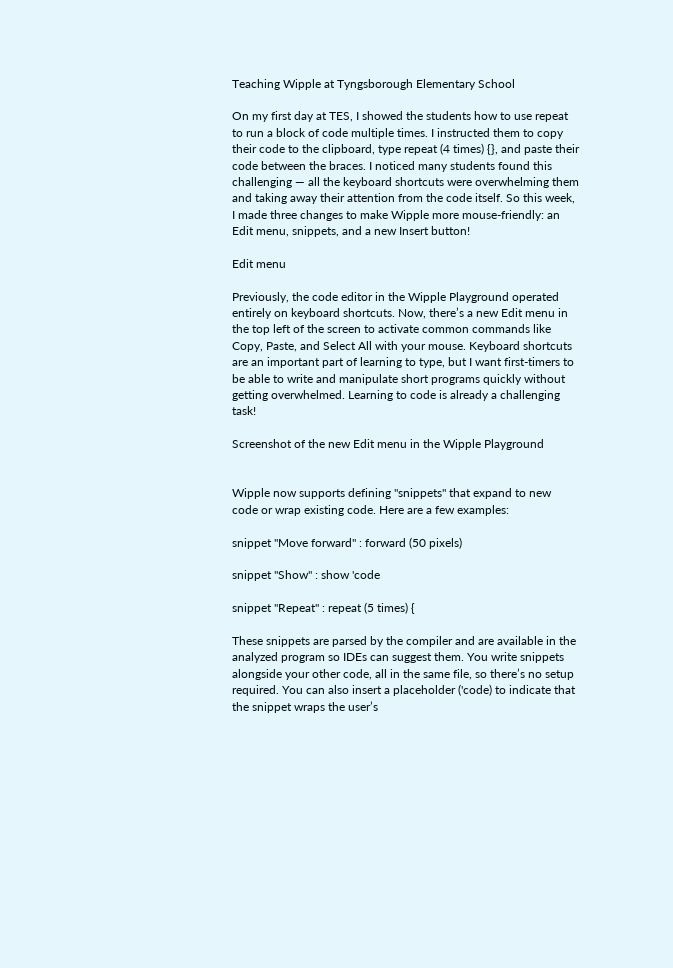Teaching Wipple at Tyngsborough Elementary School

On my first day at TES, I showed the students how to use repeat to run a block of code multiple times. I instructed them to copy their code to the clipboard, type repeat (4 times) {}, and paste their code between the braces. I noticed many students found this challenging — all the keyboard shortcuts were overwhelming them and taking away their attention from the code itself. So this week, I made three changes to make Wipple more mouse-friendly: an Edit menu, snippets, and a new Insert button!

Edit menu

Previously, the code editor in the Wipple Playground operated entirely on keyboard shortcuts. Now, there’s a new Edit menu in the top left of the screen to activate common commands like Copy, Paste, and Select All with your mouse. Keyboard shortcuts are an important part of learning to type, but I want first-timers to be able to write and manipulate short programs quickly without getting overwhelmed. Learning to code is already a challenging task!

Screenshot of the new Edit menu in the Wipple Playground


Wipple now supports defining "snippets" that expand to new code or wrap existing code. Here are a few examples:

snippet "Move forward" : forward (50 pixels)

snippet "Show" : show 'code

snippet "Repeat" : repeat (5 times) {

These snippets are parsed by the compiler and are available in the analyzed program so IDEs can suggest them. You write snippets alongside your other code, all in the same file, so there’s no setup required. You can also insert a placeholder ('code) to indicate that the snippet wraps the user’s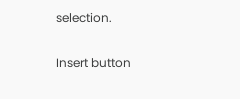selection.

Insert button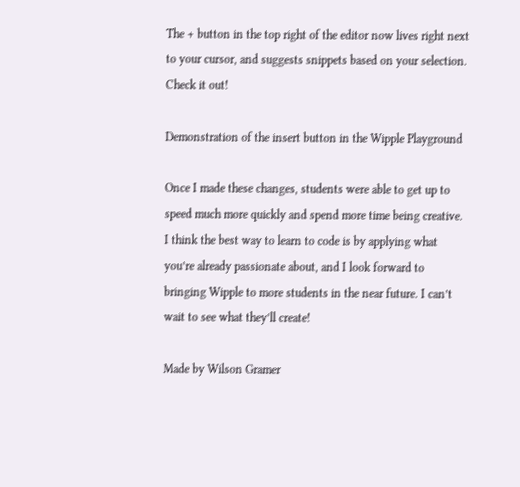The + button in the top right of the editor now lives right next to your cursor, and suggests snippets based on your selection. Check it out!

Demonstration of the insert button in the Wipple Playground

Once I made these changes, students were able to get up to speed much more quickly and spend more time being creative. I think the best way to learn to code is by applying what you’re already passionate about, and I look forward to bringing Wipple to more students in the near future. I can’t wait to see what they’ll create!

Made by Wilson Gramer